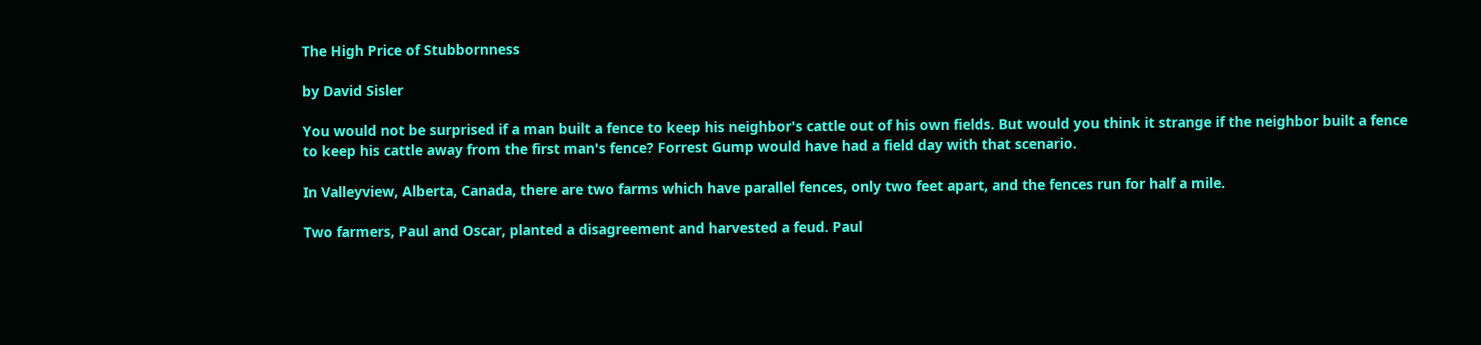The High Price of Stubbornness

by David Sisler

You would not be surprised if a man built a fence to keep his neighbor's cattle out of his own fields. But would you think it strange if the neighbor built a fence to keep his cattle away from the first man's fence? Forrest Gump would have had a field day with that scenario.

In Valleyview, Alberta, Canada, there are two farms which have parallel fences, only two feet apart, and the fences run for half a mile.

Two farmers, Paul and Oscar, planted a disagreement and harvested a feud. Paul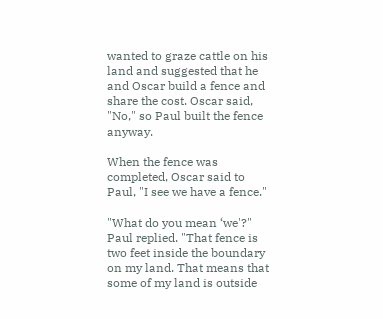wanted to graze cattle on his land and suggested that he and Oscar build a fence and share the cost. Oscar said, "No," so Paul built the fence anyway.

When the fence was completed, Oscar said to Paul, "I see we have a fence."

"What do you mean ‘we'?" Paul replied. "That fence is two feet inside the boundary on my land. That means that some of my land is outside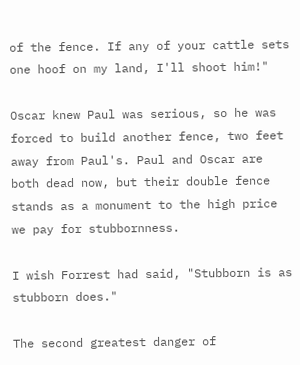of the fence. If any of your cattle sets one hoof on my land, I'll shoot him!"

Oscar knew Paul was serious, so he was forced to build another fence, two feet away from Paul's. Paul and Oscar are both dead now, but their double fence stands as a monument to the high price we pay for stubbornness.

I wish Forrest had said, "Stubborn is as stubborn does."

The second greatest danger of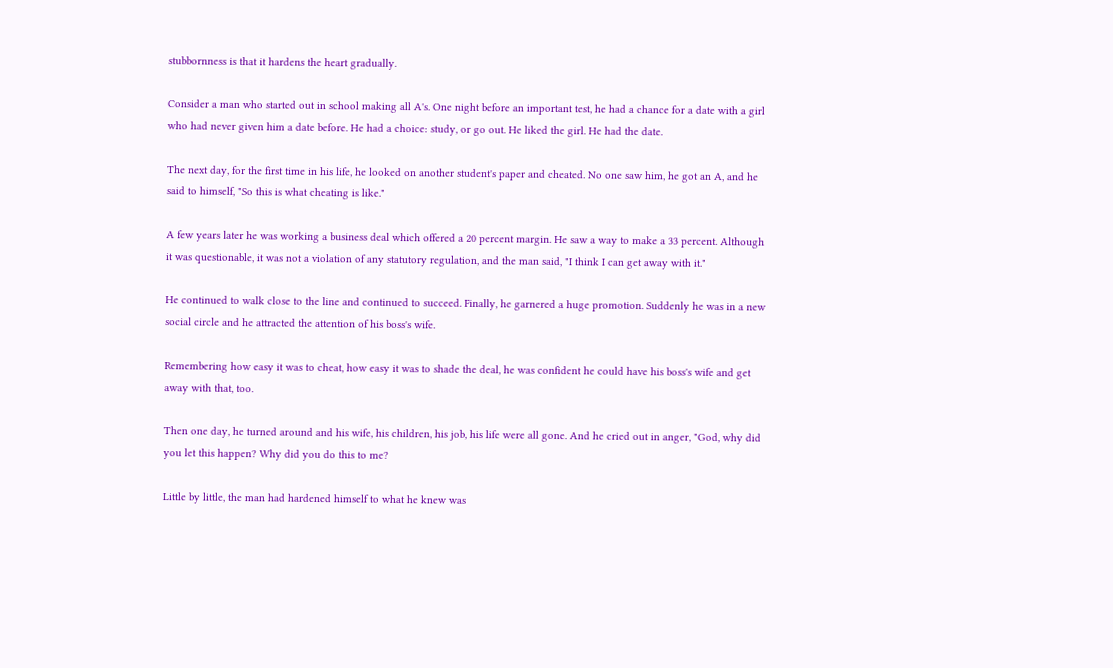stubbornness is that it hardens the heart gradually.

Consider a man who started out in school making all A's. One night before an important test, he had a chance for a date with a girl who had never given him a date before. He had a choice: study, or go out. He liked the girl. He had the date.

The next day, for the first time in his life, he looked on another student's paper and cheated. No one saw him, he got an A, and he said to himself, "So this is what cheating is like."

A few years later he was working a business deal which offered a 20 percent margin. He saw a way to make a 33 percent. Although it was questionable, it was not a violation of any statutory regulation, and the man said, "I think I can get away with it."

He continued to walk close to the line and continued to succeed. Finally, he garnered a huge promotion. Suddenly he was in a new social circle and he attracted the attention of his boss's wife.

Remembering how easy it was to cheat, how easy it was to shade the deal, he was confident he could have his boss's wife and get away with that, too.

Then one day, he turned around and his wife, his children, his job, his life were all gone. And he cried out in anger, "God, why did you let this happen? Why did you do this to me?

Little by little, the man had hardened himself to what he knew was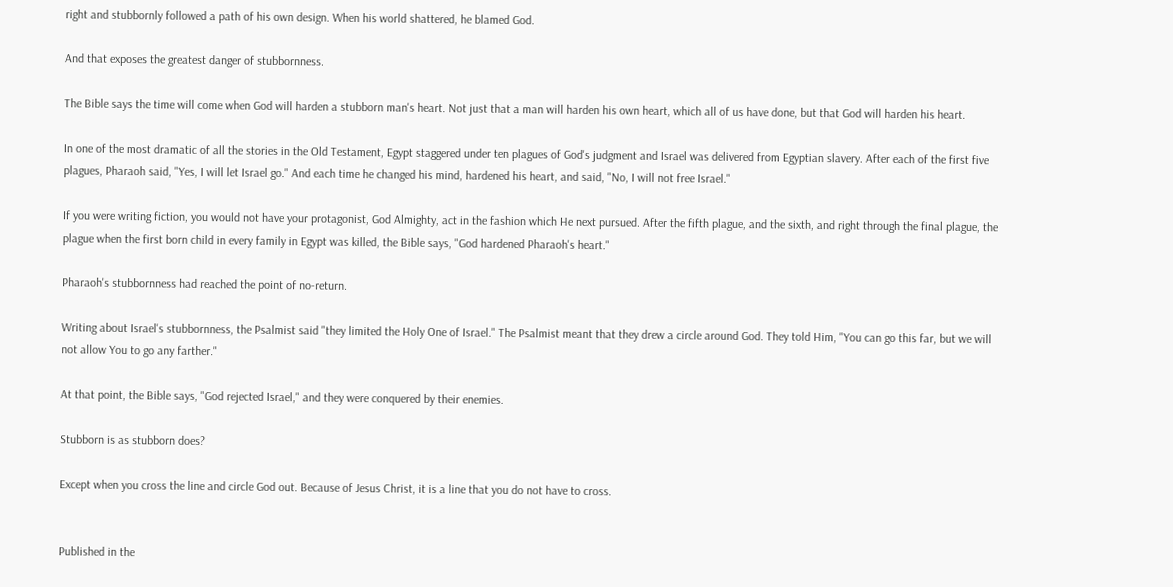right and stubbornly followed a path of his own design. When his world shattered, he blamed God.

And that exposes the greatest danger of stubbornness.

The Bible says the time will come when God will harden a stubborn man's heart. Not just that a man will harden his own heart, which all of us have done, but that God will harden his heart.

In one of the most dramatic of all the stories in the Old Testament, Egypt staggered under ten plagues of God's judgment and Israel was delivered from Egyptian slavery. After each of the first five plagues, Pharaoh said, "Yes, I will let Israel go." And each time he changed his mind, hardened his heart, and said, "No, I will not free Israel."

If you were writing fiction, you would not have your protagonist, God Almighty, act in the fashion which He next pursued. After the fifth plague, and the sixth, and right through the final plague, the plague when the first born child in every family in Egypt was killed, the Bible says, "God hardened Pharaoh's heart."

Pharaoh's stubbornness had reached the point of no-return.

Writing about Israel's stubbornness, the Psalmist said "they limited the Holy One of Israel." The Psalmist meant that they drew a circle around God. They told Him, "You can go this far, but we will not allow You to go any farther."

At that point, the Bible says, "God rejected Israel," and they were conquered by their enemies.

Stubborn is as stubborn does?

Except when you cross the line and circle God out. Because of Jesus Christ, it is a line that you do not have to cross.


Published in the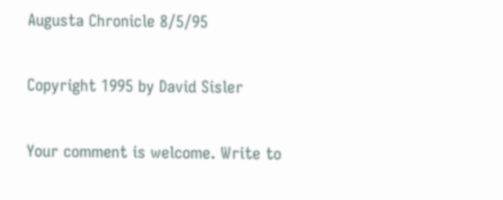Augusta Chronicle 8/5/95

Copyright 1995 by David Sisler

Your comment is welcome. Write to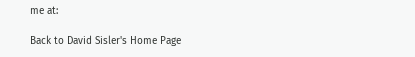me at:

Back to David Sisler's Home Page